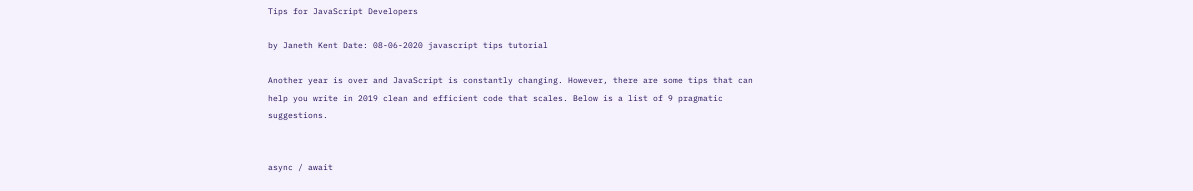Tips for JavaScript Developers

by Janeth Kent Date: 08-06-2020 javascript tips tutorial

Another year is over and JavaScript is constantly changing. However, there are some tips that can help you write in 2019 clean and efficient code that scales. Below is a list of 9 pragmatic suggestions.


async / await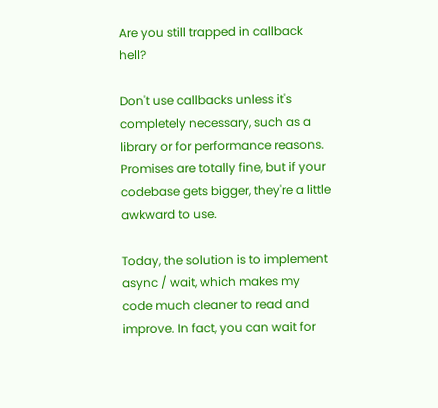Are you still trapped in callback hell?

Don't use callbacks unless it's completely necessary, such as a library or for performance reasons. Promises are totally fine, but if your codebase gets bigger, they're a little awkward to use.

Today, the solution is to implement async / wait, which makes my code much cleaner to read and improve. In fact, you can wait for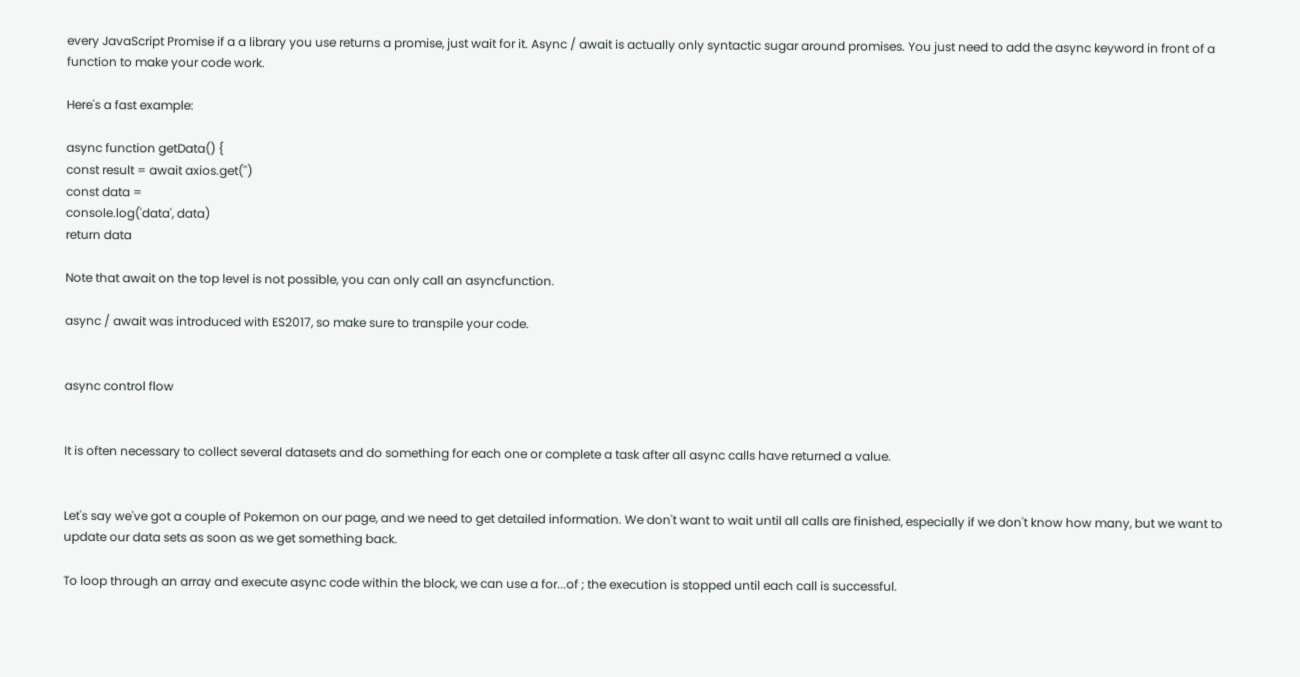every JavaScript Promise if a a library you use returns a promise, just wait for it. Async / await is actually only syntactic sugar around promises. You just need to add the async keyword in front of a function to make your code work.

Here's a fast example:

async function getData() {
const result = await axios.get('')
const data =
console.log('data', data)
return data

Note that await on the top level is not possible, you can only call an asyncfunction.

async / await was introduced with ES2017, so make sure to transpile your code.


async control flow


It is often necessary to collect several datasets and do something for each one or complete a task after all async calls have returned a value.


Let's say we've got a couple of Pokemon on our page, and we need to get detailed information. We don't want to wait until all calls are finished, especially if we don't know how many, but we want to update our data sets as soon as we get something back.

To loop through an array and execute async code within the block, we can use a for...of ; the execution is stopped until each call is successful.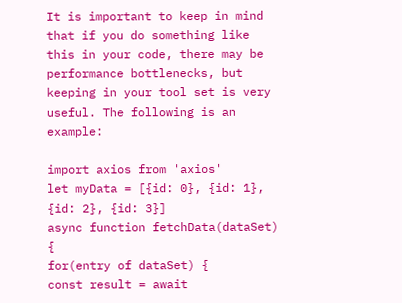It is important to keep in mind that if you do something like this in your code, there may be performance bottlenecks, but keeping in your tool set is very useful. The following is an example:

import axios from 'axios'
let myData = [{id: 0}, {id: 1}, {id: 2}, {id: 3}]
async function fetchData(dataSet) {
for(entry of dataSet) {
const result = await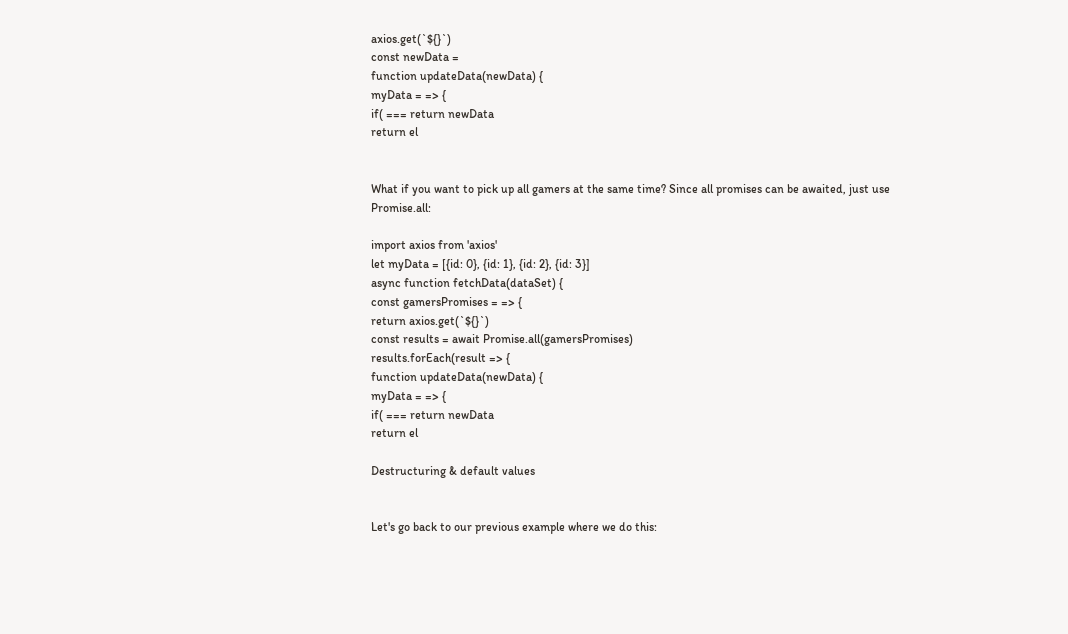axios.get(`${}`)
const newData =
function updateData(newData) {
myData = => {
if( === return newData
return el


What if you want to pick up all gamers at the same time? Since all promises can be awaited, just use Promise.all:

import axios from 'axios'
let myData = [{id: 0}, {id: 1}, {id: 2}, {id: 3}]
async function fetchData(dataSet) {
const gamersPromises = => {
return axios.get(`${}`)
const results = await Promise.all(gamersPromises)
results.forEach(result => {
function updateData(newData) {
myData = => {
if( === return newData
return el

Destructuring & default values


Let's go back to our previous example where we do this: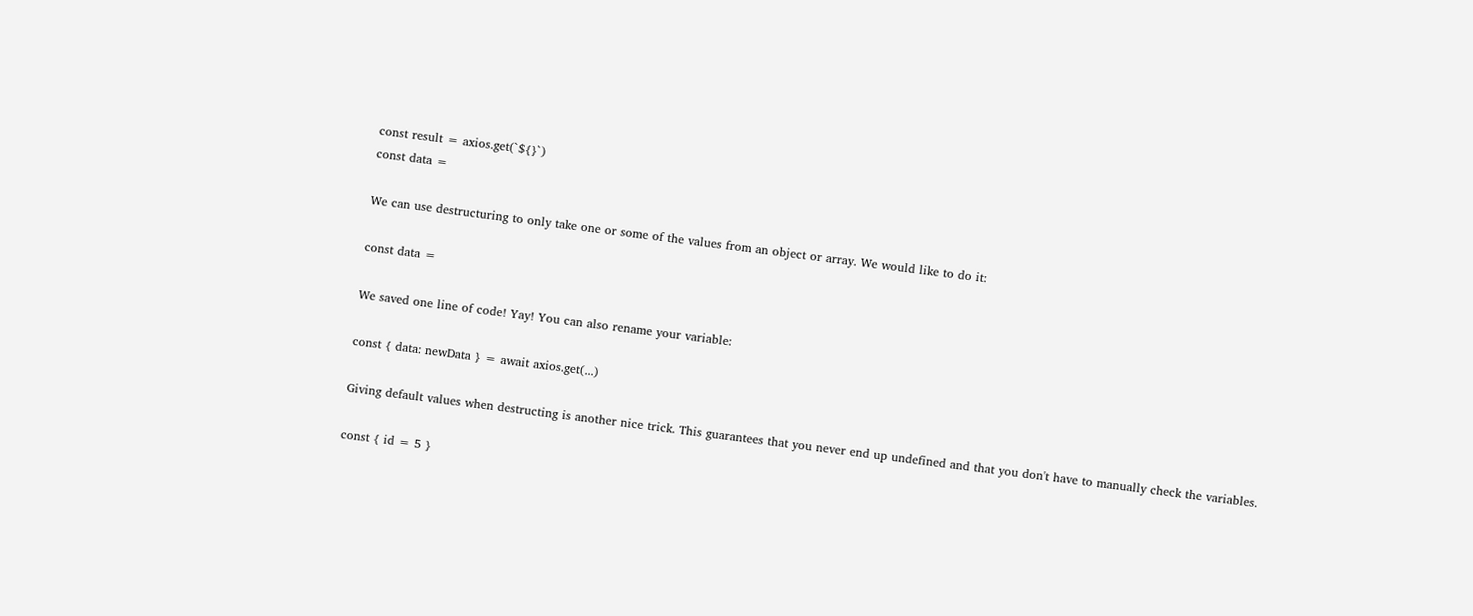const result = axios.get(`${}`)
const data =

We can use destructuring to only take one or some of the values from an object or array. We would like to do it:

const data =

We saved one line of code! Yay! You can also rename your variable:

const { data: newData } = await axios.get(...)

Giving default values when destructing is another nice trick. This guarantees that you never end up undefined and that you don't have to manually check the variables.

const { id = 5 }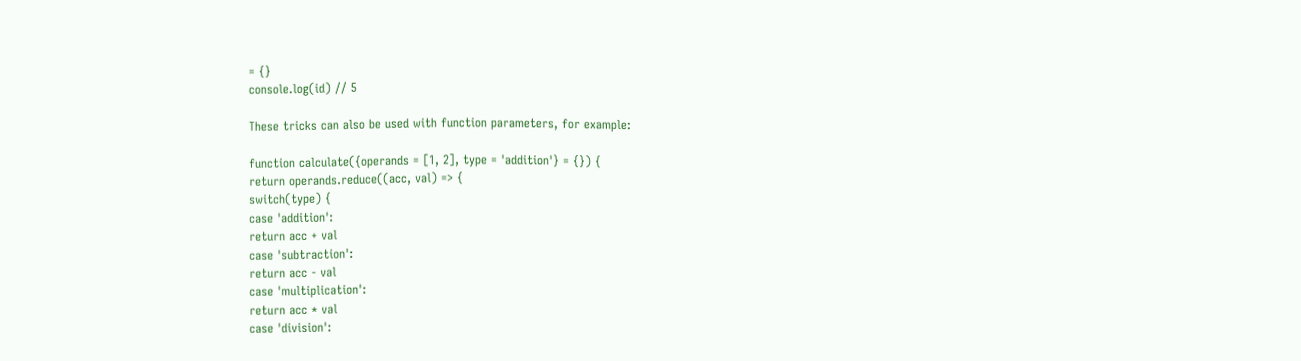= {}
console.log(id) // 5

These tricks can also be used with function parameters, for example:

function calculate({operands = [1, 2], type = 'addition'} = {}) {
return operands.reduce((acc, val) => {
switch(type) {
case 'addition':
return acc + val
case 'subtraction':
return acc - val
case 'multiplication':
return acc * val
case 'division':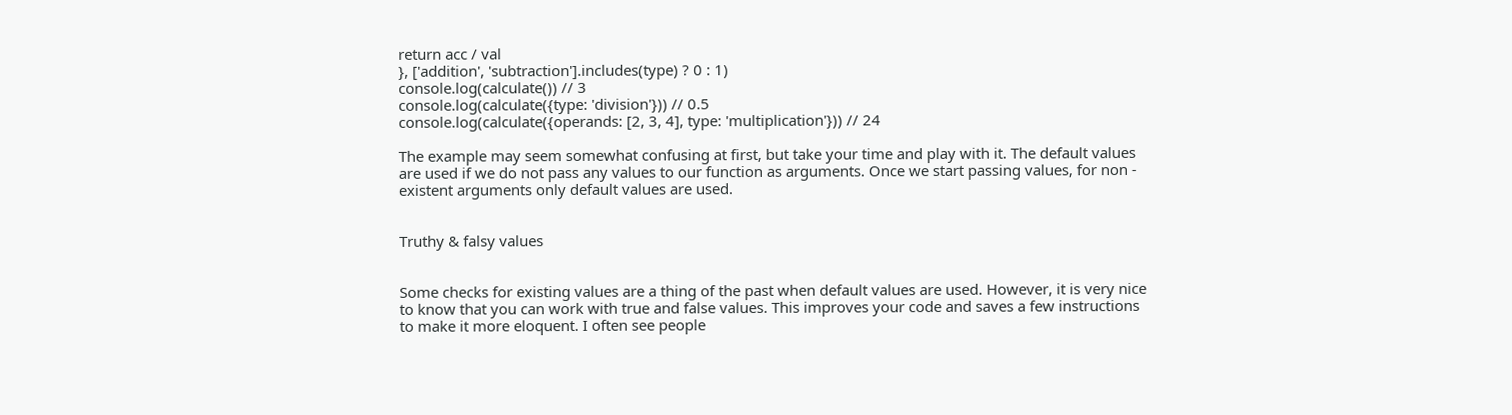return acc / val
}, ['addition', 'subtraction'].includes(type) ? 0 : 1)
console.log(calculate()) // 3
console.log(calculate({type: 'division'})) // 0.5
console.log(calculate({operands: [2, 3, 4], type: 'multiplication'})) // 24

The example may seem somewhat confusing at first, but take your time and play with it. The default values are used if we do not pass any values to our function as arguments. Once we start passing values, for non - existent arguments only default values are used.


Truthy & falsy values


Some checks for existing values are a thing of the past when default values are used. However, it is very nice to know that you can work with true and false values. This improves your code and saves a few instructions to make it more eloquent. I often see people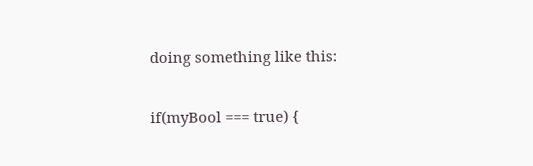doing something like this:

if(myBool === true) {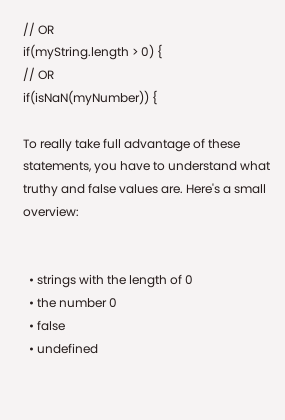// OR
if(myString.length > 0) {
// OR
if(isNaN(myNumber)) {

To really take full advantage of these statements, you have to understand what truthy and false values are. Here's a small overview:


  • strings with the length of 0
  • the number 0
  • false
  • undefined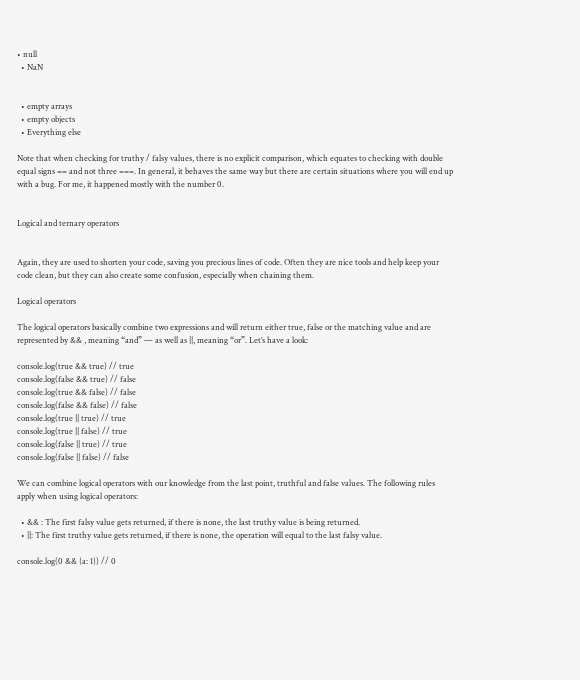• null
  • NaN


  • empty arrays
  • empty objects
  • Everything else

Note that when checking for truthy / falsy values, there is no explicit comparison, which equates to checking with double equal signs == and not three ===. In general, it behaves the same way but there are certain situations where you will end up with a bug. For me, it happened mostly with the number 0.


Logical and ternary operators


Again, they are used to shorten your code, saving you precious lines of code. Often they are nice tools and help keep your code clean, but they can also create some confusion, especially when chaining them.

Logical operators

The logical operators basically combine two expressions and will return either true, false or the matching value and are represented by && , meaning “and” — as well as ||, meaning “or”. Let’s have a look:

console.log(true && true) // true
console.log(false && true) // false
console.log(true && false) // false
console.log(false && false) // false
console.log(true || true) // true
console.log(true || false) // true
console.log(false || true) // true
console.log(false || false) // false

We can combine logical operators with our knowledge from the last point, truthful and false values. The following rules apply when using logical operators:

  • && : The first falsy value gets returned, if there is none, the last truthy value is being returned.
  • ||: The first truthy value gets returned, if there is none, the operation will equal to the last falsy value.

console.log(0 && {a: 1}) // 0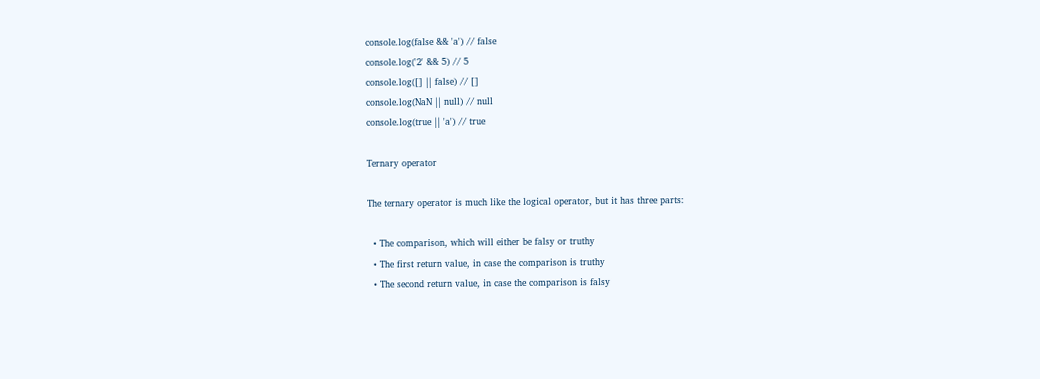console.log(false && 'a') // false
console.log('2' && 5) // 5
console.log([] || false) // []
console.log(NaN || null) // null
console.log(true || 'a') // true

Ternary operator

The ternary operator is much like the logical operator, but it has three parts:

  • The comparison, which will either be falsy or truthy
  • The first return value, in case the comparison is truthy
  • The second return value, in case the comparison is falsy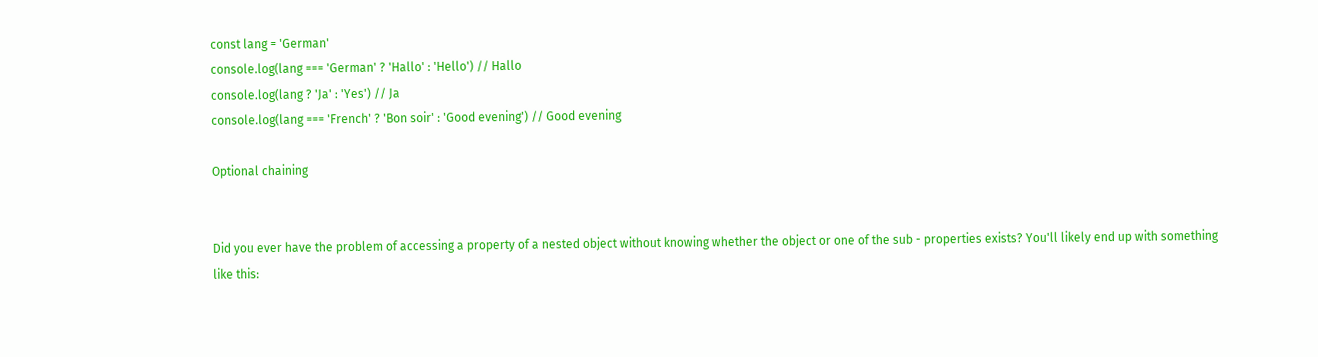const lang = 'German'
console.log(lang === 'German' ? 'Hallo' : 'Hello') // Hallo
console.log(lang ? 'Ja' : 'Yes') // Ja
console.log(lang === 'French' ? 'Bon soir' : 'Good evening') // Good evening

Optional chaining


Did you ever have the problem of accessing a property of a nested object without knowing whether the object or one of the sub - properties exists? You'll likely end up with something like this: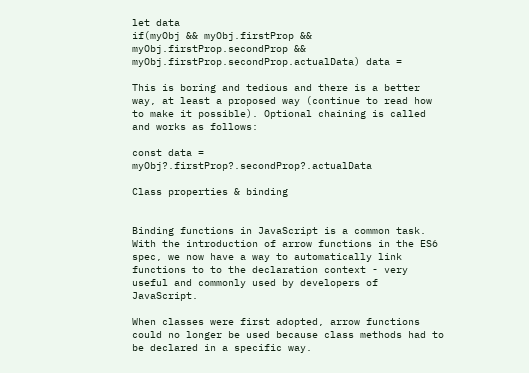let data
if(myObj && myObj.firstProp && myObj.firstProp.secondProp &&
myObj.firstProp.secondProp.actualData) data =

This is boring and tedious and there is a better way, at least a proposed way (continue to read how to make it possible). Optional chaining is called and works as follows:

const data = myObj?.firstProp?.secondProp?.actualData

Class properties & binding


Binding functions in JavaScript is a common task. With the introduction of arrow functions in the ES6 spec, we now have a way to automatically link functions to to the declaration context - very useful and commonly used by developers of JavaScript.

When classes were first adopted, arrow functions could no longer be used because class methods had to be declared in a specific way.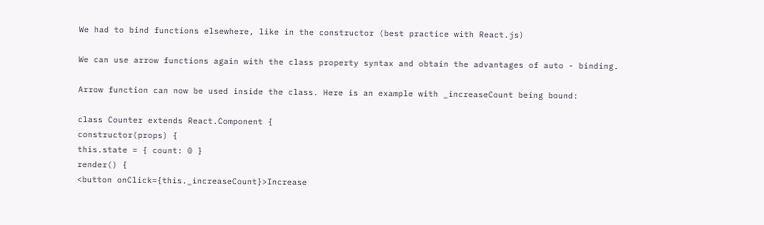We had to bind functions elsewhere, like in the constructor (best practice with React.js)

We can use arrow functions again with the class property syntax and obtain the advantages of auto - binding.

Arrow function can now be used inside the class. Here is an example with _increaseCount being bound:

class Counter extends React.Component {
constructor(props) {
this.state = { count: 0 }
render() {
<button onClick={this._increaseCount}>Increase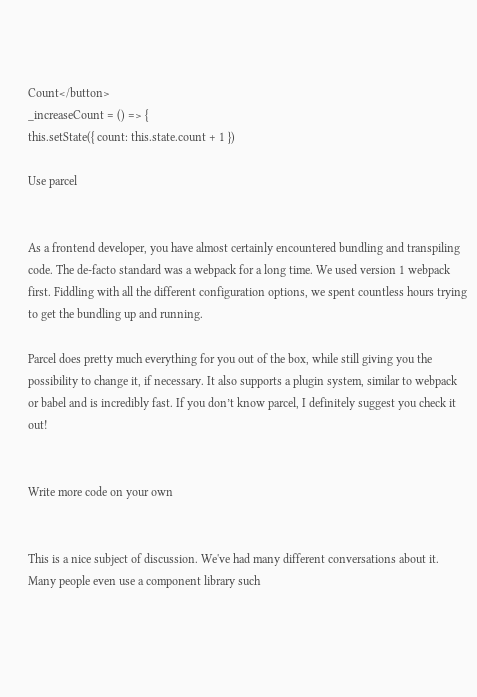Count</button>
_increaseCount = () => {
this.setState({ count: this.state.count + 1 })

Use parcel


As a frontend developer, you have almost certainly encountered bundling and transpiling code. The de-facto standard was a webpack for a long time. We used version 1 webpack first. Fiddling with all the different configuration options, we spent countless hours trying to get the bundling up and running.

Parcel does pretty much everything for you out of the box, while still giving you the possibility to change it, if necessary. It also supports a plugin system, similar to webpack or babel and is incredibly fast. If you don’t know parcel, I definitely suggest you check it out!


Write more code on your own


This is a nice subject of discussion. We've had many different conversations about it. Many people even use a component library such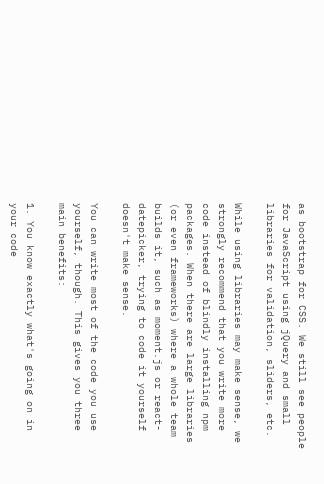as bootstrap for CSS. We still see people for JavaScript using jQuery and small libraries for validation, sliders, etc.

While using libraries may make sense, we strongly recommend that you write more code instead of blindly installing npm packages. When there are large libraries (or even frameworks) where a whole team builds it, such as moment.js or react-datepicker, trying to code it yourself doesn't make sense.

You can write most of the code you use yourself, though. This gives you three main benefits:

1. You know exactly what's going on in your code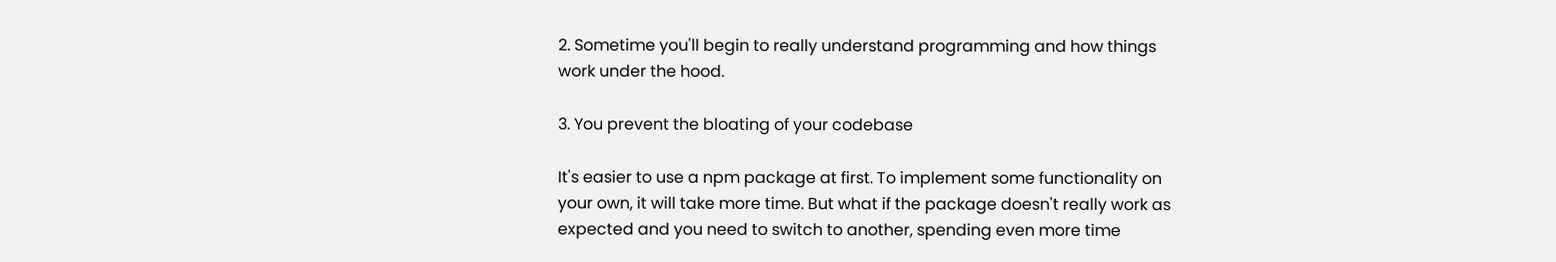2. Sometime you'll begin to really understand programming and how things work under the hood.

3. You prevent the bloating of your codebase

It's easier to use a npm package at first. To implement some functionality on your own, it will take more time. But what if the package doesn't really work as expected and you need to switch to another, spending even more time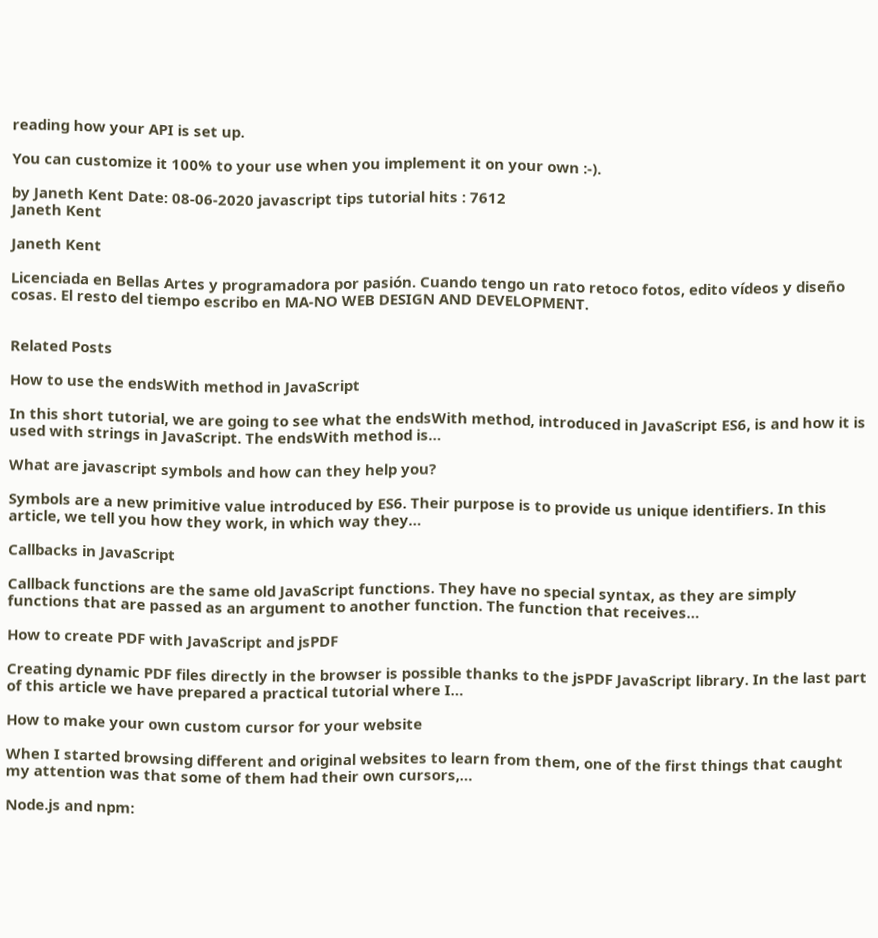reading how your API is set up.

You can customize it 100% to your use when you implement it on your own :-).

by Janeth Kent Date: 08-06-2020 javascript tips tutorial hits : 7612
Janeth Kent

Janeth Kent

Licenciada en Bellas Artes y programadora por pasión. Cuando tengo un rato retoco fotos, edito vídeos y diseño cosas. El resto del tiempo escribo en MA-NO WEB DESIGN AND DEVELOPMENT.


Related Posts

How to use the endsWith method in JavaScript

In this short tutorial, we are going to see what the endsWith method, introduced in JavaScript ES6, is and how it is used with strings in JavaScript. The endsWith method is…

What are javascript symbols and how can they help you?

Symbols are a new primitive value introduced by ES6. Their purpose is to provide us unique identifiers. In this article, we tell you how they work, in which way they…

Callbacks in JavaScript

Callback functions are the same old JavaScript functions. They have no special syntax, as they are simply functions that are passed as an argument to another function. The function that receives…

How to create PDF with JavaScript and jsPDF

Creating dynamic PDF files directly in the browser is possible thanks to the jsPDF JavaScript library. In the last part of this article we have prepared a practical tutorial where I…

How to make your own custom cursor for your website

When I started browsing different and original websites to learn from them, one of the first things that caught my attention was that some of them had their own cursors,…

Node.js and npm: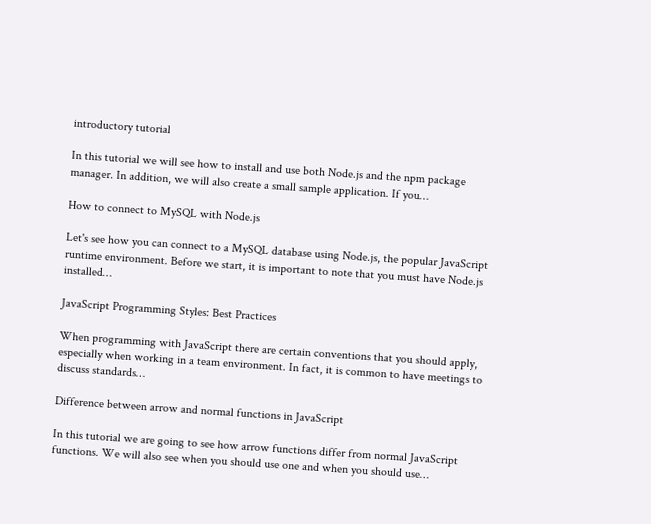introductory tutorial

In this tutorial we will see how to install and use both Node.js and the npm package manager. In addition, we will also create a small sample application. If you…

How to connect to MySQL with Node.js

Let's see how you can connect to a MySQL database using Node.js, the popular JavaScript runtime environment. Before we start, it is important to note that you must have Node.js installed…

JavaScript Programming Styles: Best Practices

When programming with JavaScript there are certain conventions that you should apply, especially when working in a team environment. In fact, it is common to have meetings to discuss standards…

Difference between arrow and normal functions in JavaScript

In this tutorial we are going to see how arrow functions differ from normal JavaScript functions. We will also see when you should use one and when you should use…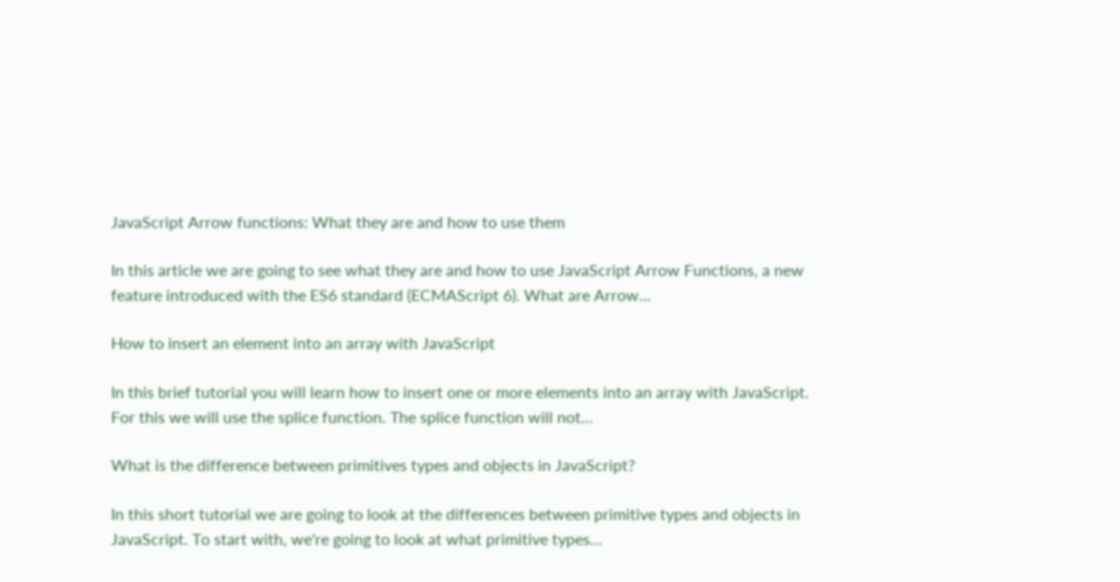JavaScript Arrow functions: What they are and how to use them

In this article we are going to see what they are and how to use JavaScript Arrow Functions, a new feature introduced with the ES6 standard (ECMAScript 6). What are Arrow…

How to insert an element into an array with JavaScript

In this brief tutorial you will learn how to insert one or more elements into an array with JavaScript. For this we will use the splice function. The splice function will not…

What is the difference between primitives types and objects in JavaScript?

In this short tutorial we are going to look at the differences between primitive types and objects in JavaScript. To start with, we're going to look at what primitive types…